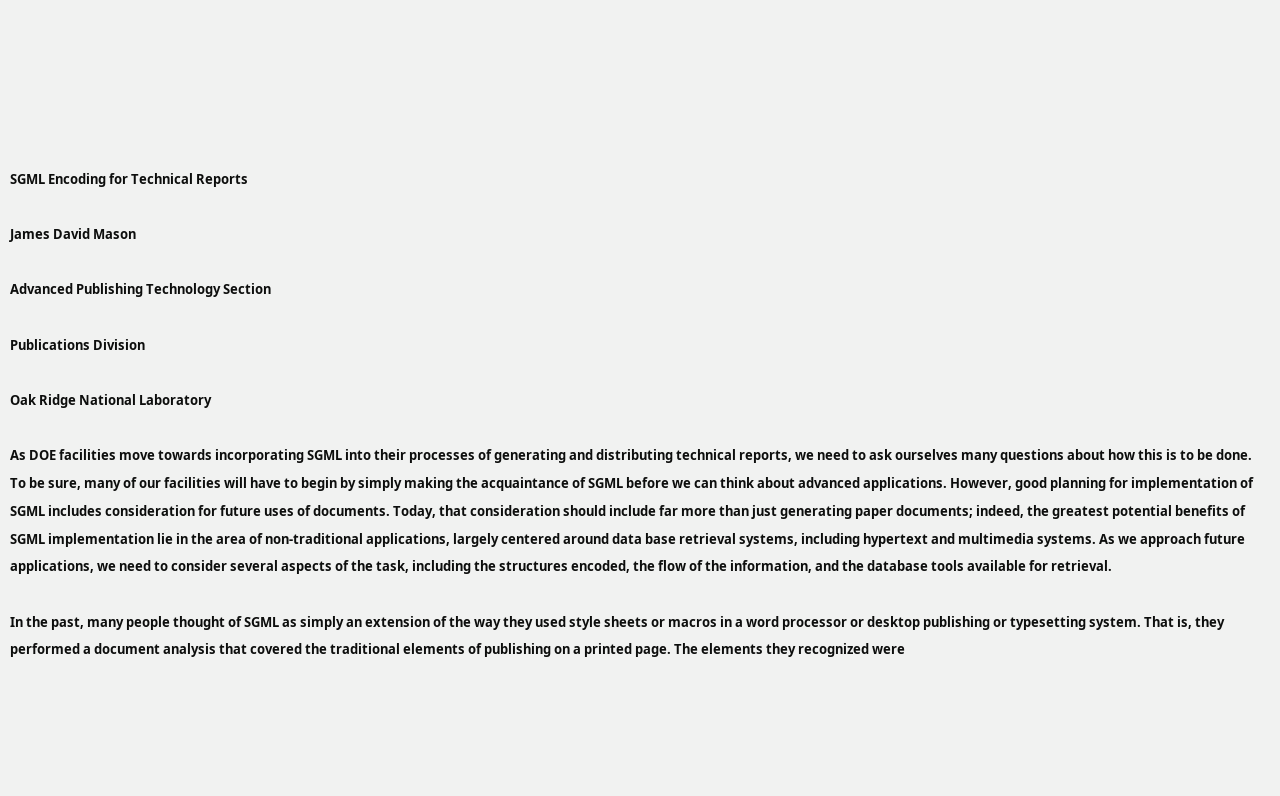SGML Encoding for Technical Reports

James David Mason

Advanced Publishing Technology Section

Publications Division

Oak Ridge National Laboratory

As DOE facilities move towards incorporating SGML into their processes of generating and distributing technical reports, we need to ask ourselves many questions about how this is to be done. To be sure, many of our facilities will have to begin by simply making the acquaintance of SGML before we can think about advanced applications. However, good planning for implementation of SGML includes consideration for future uses of documents. Today, that consideration should include far more than just generating paper documents; indeed, the greatest potential benefits of SGML implementation lie in the area of non-traditional applications, largely centered around data base retrieval systems, including hypertext and multimedia systems. As we approach future applications, we need to consider several aspects of the task, including the structures encoded, the flow of the information, and the database tools available for retrieval.

In the past, many people thought of SGML as simply an extension of the way they used style sheets or macros in a word processor or desktop publishing or typesetting system. That is, they performed a document analysis that covered the traditional elements of publishing on a printed page. The elements they recognized were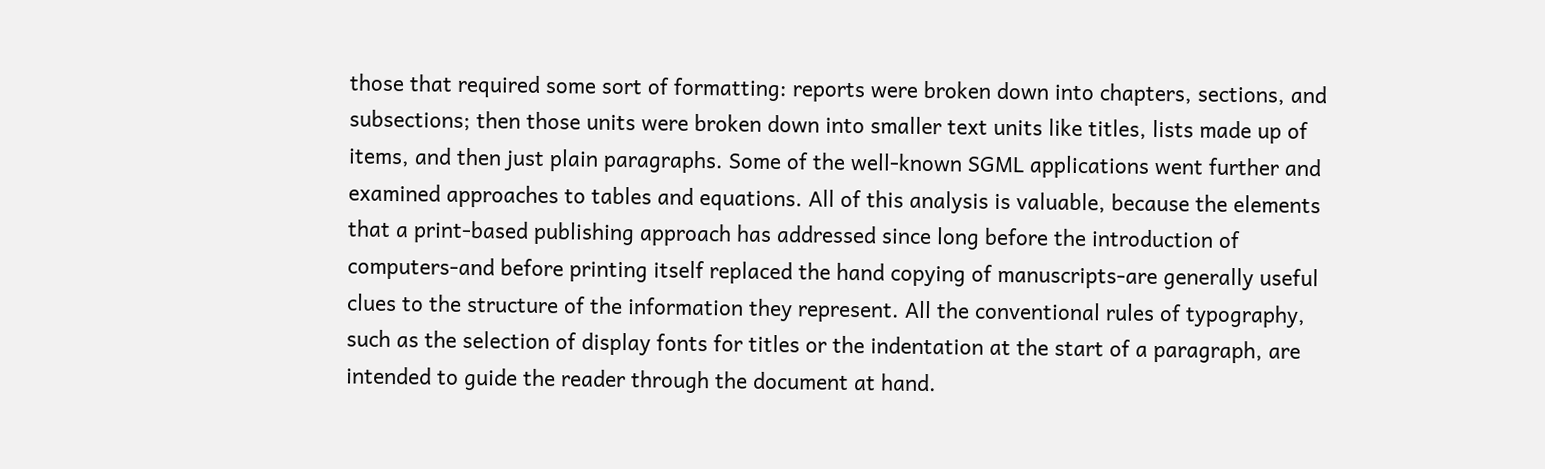those that required some sort of formatting: reports were broken down into chapters, sections, and subsections; then those units were broken down into smaller text units like titles, lists made up of items, and then just plain paragraphs. Some of the well-known SGML applications went further and examined approaches to tables and equations. All of this analysis is valuable, because the elements that a print-based publishing approach has addressed since long before the introduction of computers-and before printing itself replaced the hand copying of manuscripts-are generally useful clues to the structure of the information they represent. All the conventional rules of typography, such as the selection of display fonts for titles or the indentation at the start of a paragraph, are intended to guide the reader through the document at hand.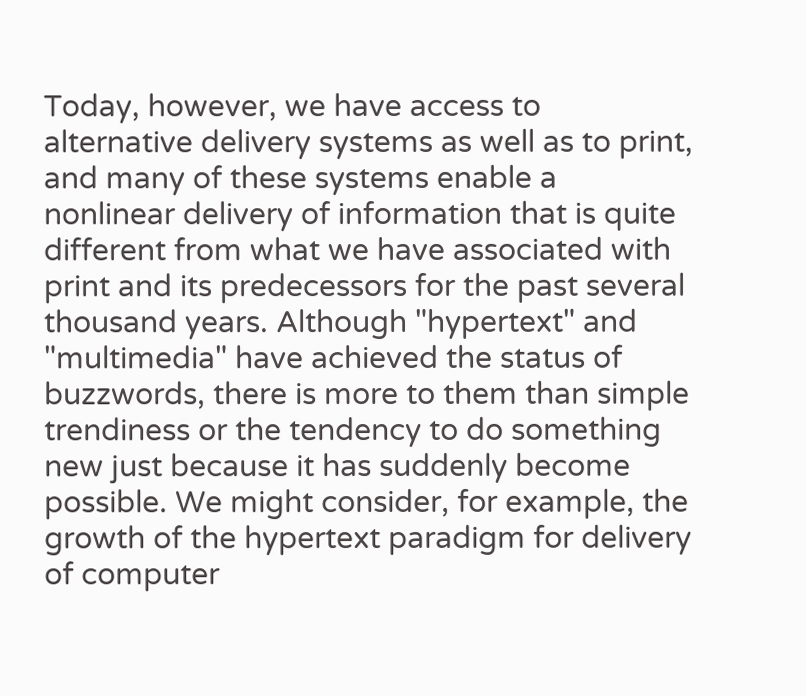Today, however, we have access to alternative delivery systems as well as to print, and many of these systems enable a nonlinear delivery of information that is quite different from what we have associated with print and its predecessors for the past several thousand years. Although "hypertext" and "multimedia" have achieved the status of buzzwords, there is more to them than simple trendiness or the tendency to do something new just because it has suddenly become possible. We might consider, for example, the growth of the hypertext paradigm for delivery of computer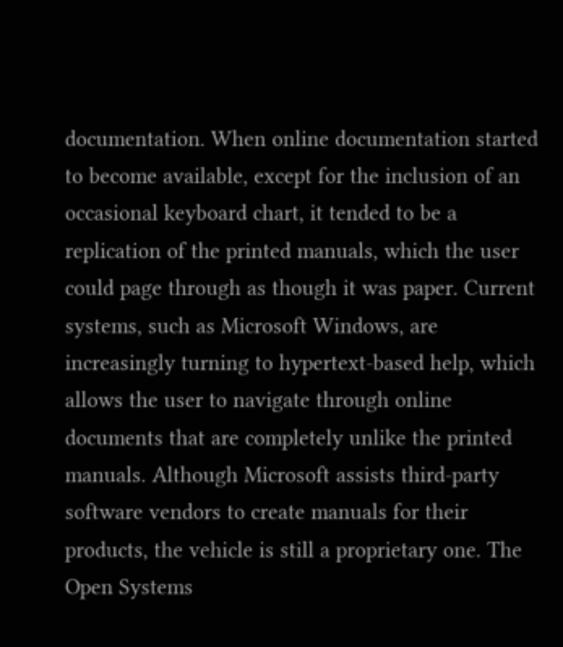documentation. When online documentation started to become available, except for the inclusion of an occasional keyboard chart, it tended to be a replication of the printed manuals, which the user could page through as though it was paper. Current systems, such as Microsoft Windows, are increasingly turning to hypertext-based help, which allows the user to navigate through online documents that are completely unlike the printed manuals. Although Microsoft assists third-party software vendors to create manuals for their products, the vehicle is still a proprietary one. The Open Systems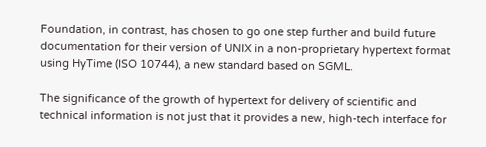Foundation, in contrast, has chosen to go one step further and build future documentation for their version of UNIX in a non-proprietary hypertext format using HyTime (ISO 10744), a new standard based on SGML.

The significance of the growth of hypertext for delivery of scientific and technical information is not just that it provides a new, high-tech interface for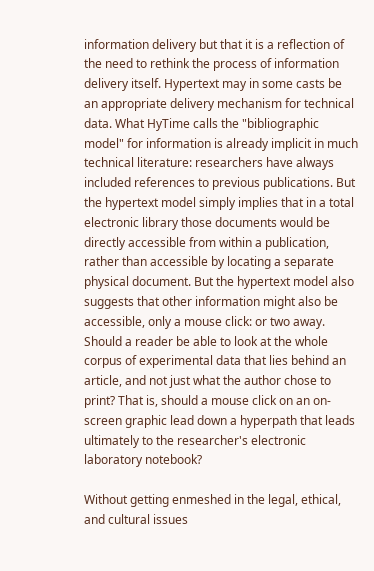information delivery but that it is a reflection of the need to rethink the process of information delivery itself. Hypertext may in some casts be an appropriate delivery mechanism for technical data. What HyTime calls the "bibliographic model" for information is already implicit in much technical literature: researchers have always included references to previous publications. But the hypertext model simply implies that in a total electronic library those documents would be directly accessible from within a publication, rather than accessible by locating a separate physical document. But the hypertext model also suggests that other information might also be accessible, only a mouse click: or two away. Should a reader be able to look at the whole corpus of experimental data that lies behind an article, and not just what the author chose to print? That is, should a mouse click on an on-screen graphic lead down a hyperpath that leads ultimately to the researcher's electronic laboratory notebook?

Without getting enmeshed in the legal, ethical, and cultural issues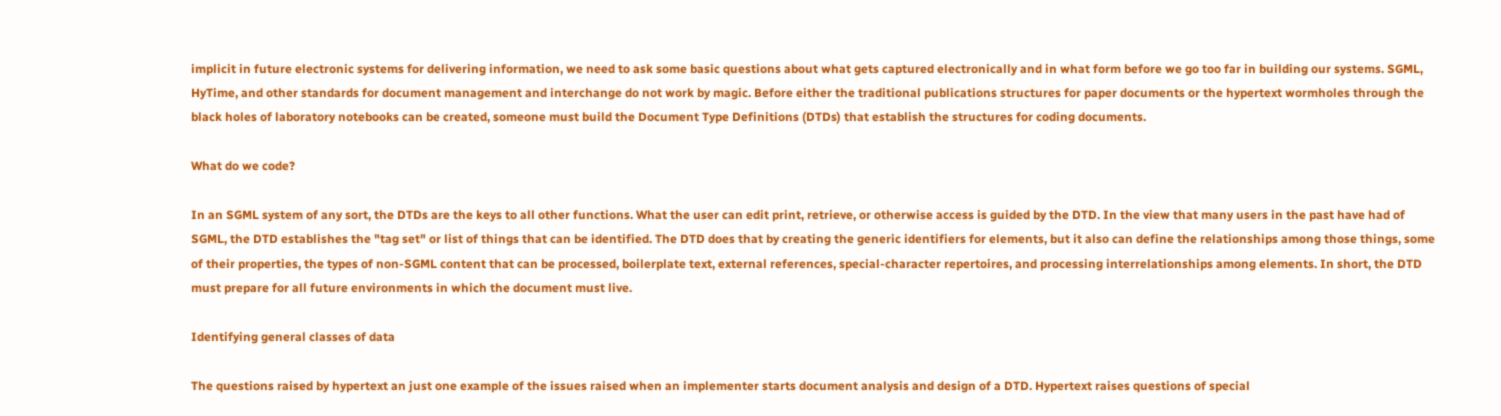implicit in future electronic systems for delivering information, we need to ask some basic questions about what gets captured electronically and in what form before we go too far in building our systems. SGML, HyTime, and other standards for document management and interchange do not work by magic. Before either the traditional publications structures for paper documents or the hypertext wormholes through the black holes of laboratory notebooks can be created, someone must build the Document Type Definitions (DTDs) that establish the structures for coding documents.

What do we code?

In an SGML system of any sort, the DTDs are the keys to all other functions. What the user can edit print, retrieve, or otherwise access is guided by the DTD. In the view that many users in the past have had of SGML, the DTD establishes the "tag set" or list of things that can be identified. The DTD does that by creating the generic identifiers for elements, but it also can define the relationships among those things, some of their properties, the types of non-SGML content that can be processed, boilerplate text, external references, special-character repertoires, and processing interrelationships among elements. In short, the DTD must prepare for all future environments in which the document must live.

Identifying general classes of data

The questions raised by hypertext an just one example of the issues raised when an implementer starts document analysis and design of a DTD. Hypertext raises questions of special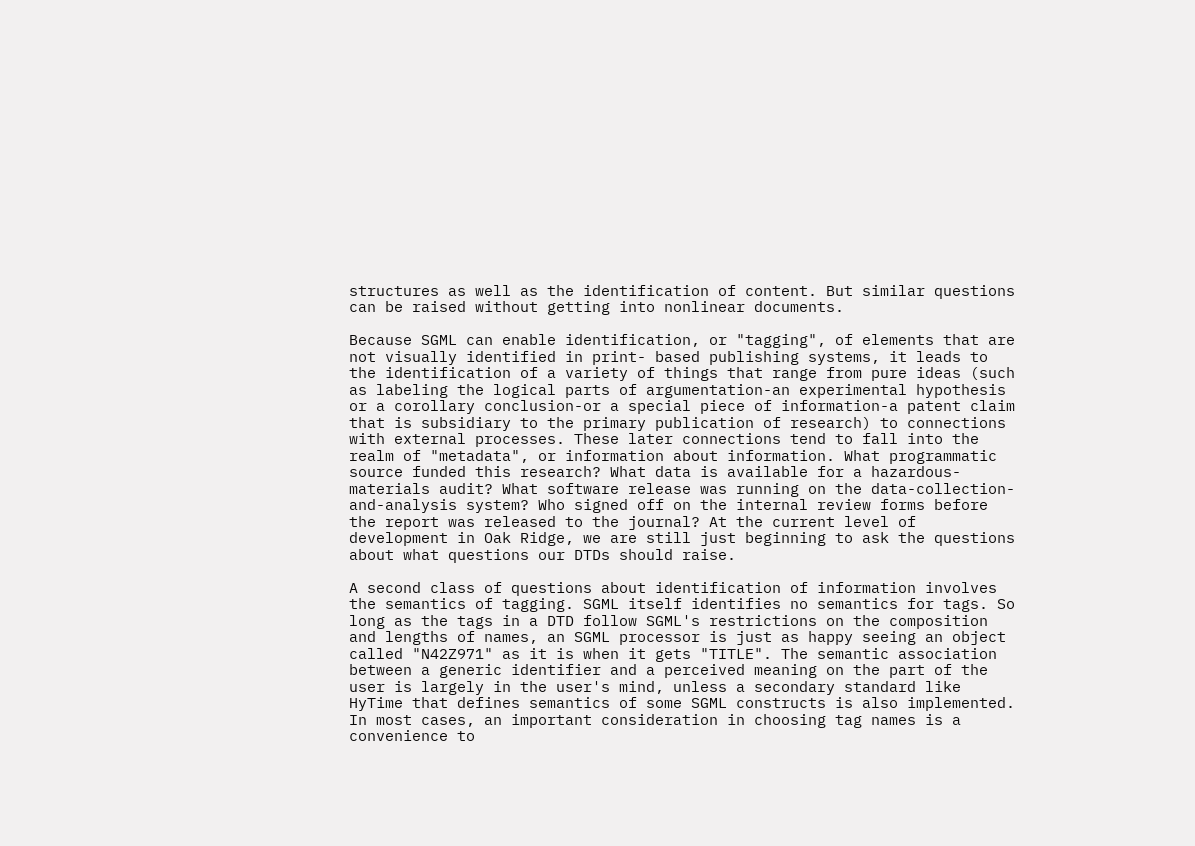structures as well as the identification of content. But similar questions can be raised without getting into nonlinear documents.

Because SGML can enable identification, or "tagging", of elements that are not visually identified in print- based publishing systems, it leads to the identification of a variety of things that range from pure ideas (such as labeling the logical parts of argumentation-an experimental hypothesis or a corollary conclusion-or a special piece of information-a patent claim that is subsidiary to the primary publication of research) to connections with external processes. These later connections tend to fall into the realm of "metadata", or information about information. What programmatic source funded this research? What data is available for a hazardous-materials audit? What software release was running on the data-collection-and-analysis system? Who signed off on the internal review forms before the report was released to the journal? At the current level of development in Oak Ridge, we are still just beginning to ask the questions about what questions our DTDs should raise.

A second class of questions about identification of information involves the semantics of tagging. SGML itself identifies no semantics for tags. So long as the tags in a DTD follow SGML's restrictions on the composition and lengths of names, an SGML processor is just as happy seeing an object called "N42Z971" as it is when it gets "TITLE". The semantic association between a generic identifier and a perceived meaning on the part of the user is largely in the user's mind, unless a secondary standard like HyTime that defines semantics of some SGML constructs is also implemented. In most cases, an important consideration in choosing tag names is a convenience to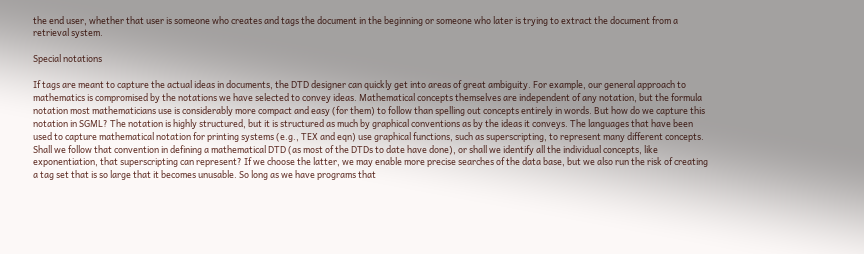the end user, whether that user is someone who creates and tags the document in the beginning or someone who later is trying to extract the document from a retrieval system.

Special notations

If tags are meant to capture the actual ideas in documents, the DTD designer can quickly get into areas of great ambiguity. For example, our general approach to mathematics is compromised by the notations we have selected to convey ideas. Mathematical concepts themselves are independent of any notation, but the formula notation most mathematicians use is considerably more compact and easy (for them) to follow than spelling out concepts entirely in words. But how do we capture this notation in SGML? The notation is highly structured, but it is structured as much by graphical conventions as by the ideas it conveys. The languages that have been used to capture mathematical notation for printing systems (e.g., TEX and eqn) use graphical functions, such as superscripting, to represent many different concepts. Shall we follow that convention in defining a mathematical DTD (as most of the DTDs to date have done), or shall we identify all the individual concepts, like exponentiation, that superscripting can represent? If we choose the latter, we may enable more precise searches of the data base, but we also run the risk of creating a tag set that is so large that it becomes unusable. So long as we have programs that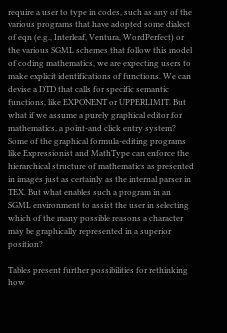require a user to type in codes, such as any of the various programs that have adopted some dialect of eqn (e.g., Interleaf, Ventura, WordPerfect) or the various SGML schemes that follow this model of coding mathematics, we are expecting users to make explicit identifications of functions. We can devise a DTD that calls for specific semantic functions, like EXPONENT or UPPERLIMIT. But what if we assume a purely graphical editor for mathematics, a point-and click entry system? Some of the graphical formula-editing programs like Expressionist and MathType can enforce the hierarchical structure of mathematics as presented in images just as certainly as the internal parser in TEX. But what enables such a program in an SGML environment to assist the user in selecting which of the many possible reasons a character may be graphically represented in a superior position?

Tables present further possibilities for rethinking how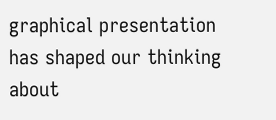graphical presentation has shaped our thinking about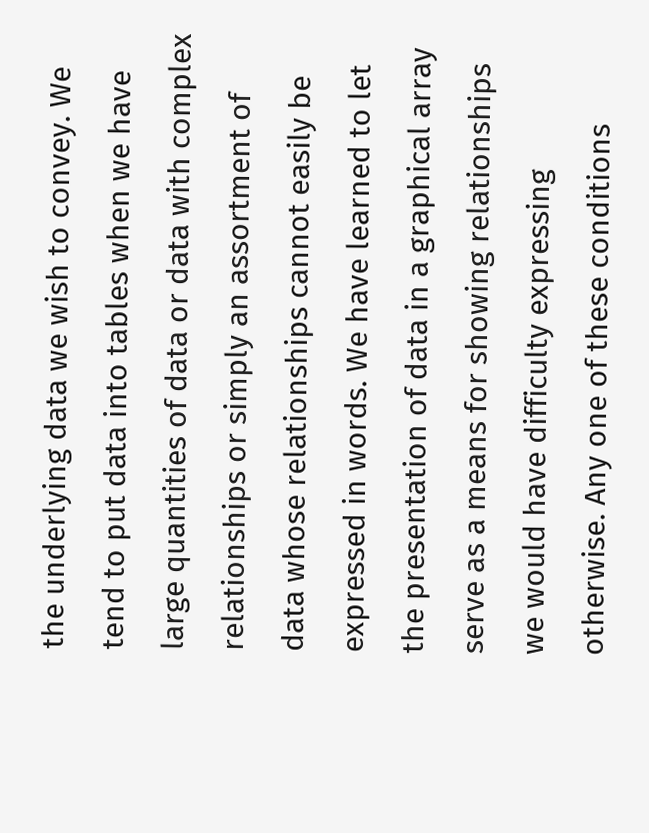the underlying data we wish to convey. We tend to put data into tables when we have large quantities of data or data with complex relationships or simply an assortment of data whose relationships cannot easily be expressed in words. We have learned to let the presentation of data in a graphical array serve as a means for showing relationships we would have difficulty expressing otherwise. Any one of these conditions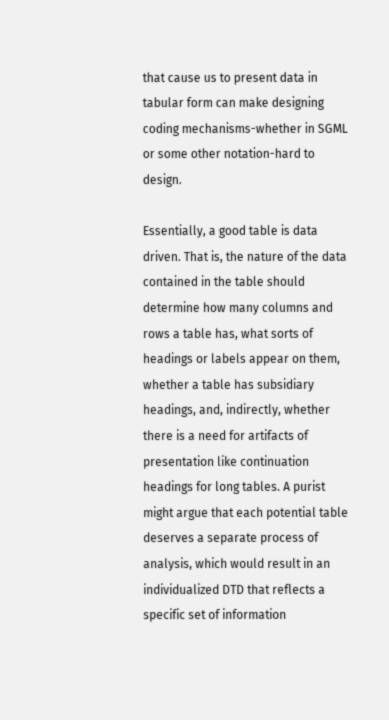that cause us to present data in tabular form can make designing coding mechanisms-whether in SGML or some other notation-hard to design.

Essentially, a good table is data driven. That is, the nature of the data contained in the table should determine how many columns and rows a table has, what sorts of headings or labels appear on them, whether a table has subsidiary headings, and, indirectly, whether there is a need for artifacts of presentation like continuation headings for long tables. A purist might argue that each potential table deserves a separate process of analysis, which would result in an individualized DTD that reflects a specific set of information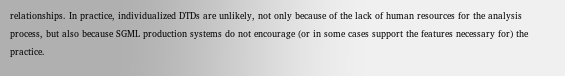relationships. In practice, individualized DTDs are unlikely, not only because of the lack of human resources for the analysis process, but also because SGML production systems do not encourage (or in some cases support the features necessary for) the practice.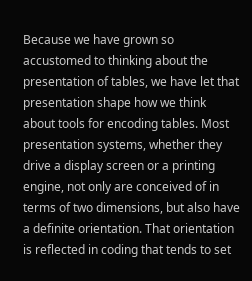Because we have grown so accustomed to thinking about the presentation of tables, we have let that presentation shape how we think about tools for encoding tables. Most presentation systems, whether they drive a display screen or a printing engine, not only are conceived of in terms of two dimensions, but also have a definite orientation. That orientation is reflected in coding that tends to set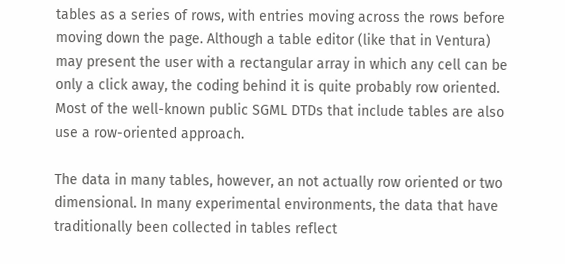tables as a series of rows, with entries moving across the rows before moving down the page. Although a table editor (like that in Ventura) may present the user with a rectangular array in which any cell can be only a click away, the coding behind it is quite probably row oriented. Most of the well-known public SGML DTDs that include tables are also use a row-oriented approach.

The data in many tables, however, an not actually row oriented or two dimensional. In many experimental environments, the data that have traditionally been collected in tables reflect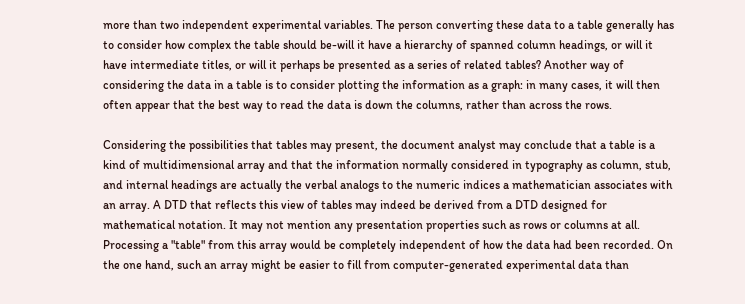more than two independent experimental variables. The person converting these data to a table generally has to consider how complex the table should be-will it have a hierarchy of spanned column headings, or will it have intermediate titles, or will it perhaps be presented as a series of related tables? Another way of considering the data in a table is to consider plotting the information as a graph: in many cases, it will then often appear that the best way to read the data is down the columns, rather than across the rows.

Considering the possibilities that tables may present, the document analyst may conclude that a table is a kind of multidimensional array and that the information normally considered in typography as column, stub, and internal headings are actually the verbal analogs to the numeric indices a mathematician associates with an array. A DTD that reflects this view of tables may indeed be derived from a DTD designed for mathematical notation. It may not mention any presentation properties such as rows or columns at all. Processing a "table" from this array would be completely independent of how the data had been recorded. On the one hand, such an array might be easier to fill from computer-generated experimental data than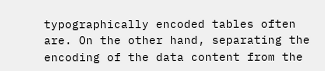typographically encoded tables often are. On the other hand, separating the encoding of the data content from the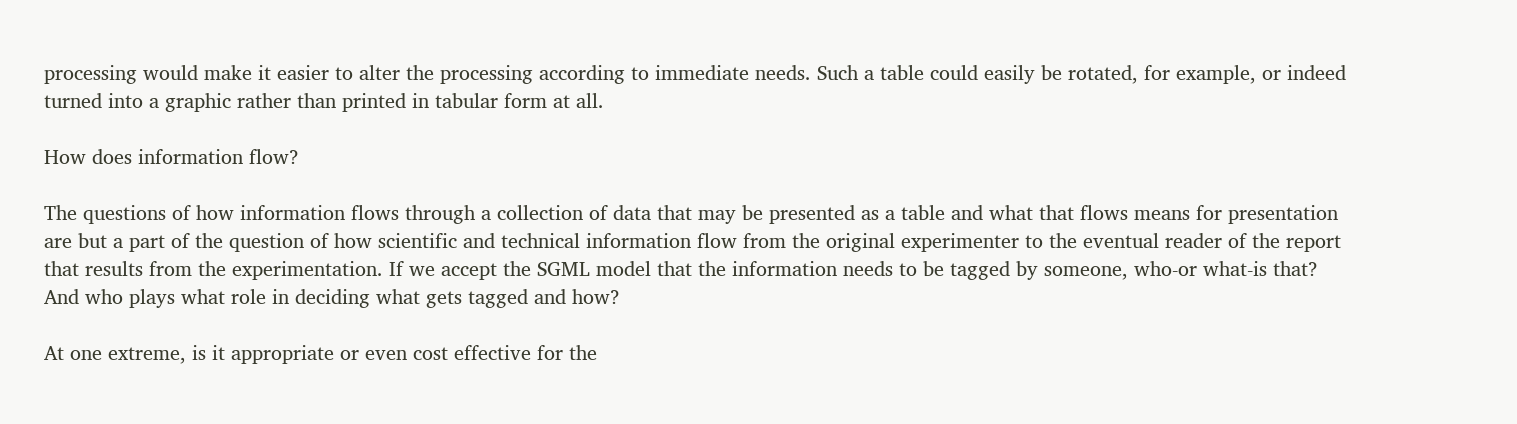processing would make it easier to alter the processing according to immediate needs. Such a table could easily be rotated, for example, or indeed turned into a graphic rather than printed in tabular form at all.

How does information flow?

The questions of how information flows through a collection of data that may be presented as a table and what that flows means for presentation are but a part of the question of how scientific and technical information flow from the original experimenter to the eventual reader of the report that results from the experimentation. If we accept the SGML model that the information needs to be tagged by someone, who-or what-is that? And who plays what role in deciding what gets tagged and how?

At one extreme, is it appropriate or even cost effective for the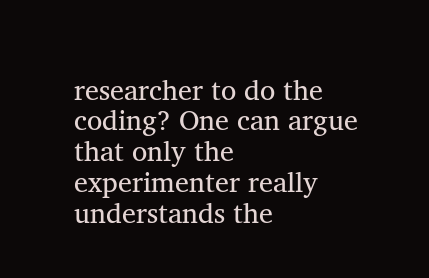researcher to do the coding? One can argue that only the experimenter really understands the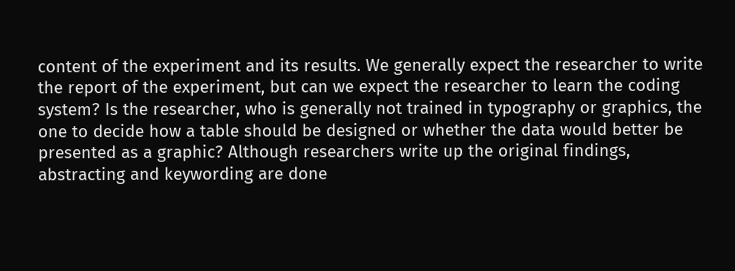content of the experiment and its results. We generally expect the researcher to write the report of the experiment, but can we expect the researcher to learn the coding system? Is the researcher, who is generally not trained in typography or graphics, the one to decide how a table should be designed or whether the data would better be presented as a graphic? Although researchers write up the original findings, abstracting and keywording are done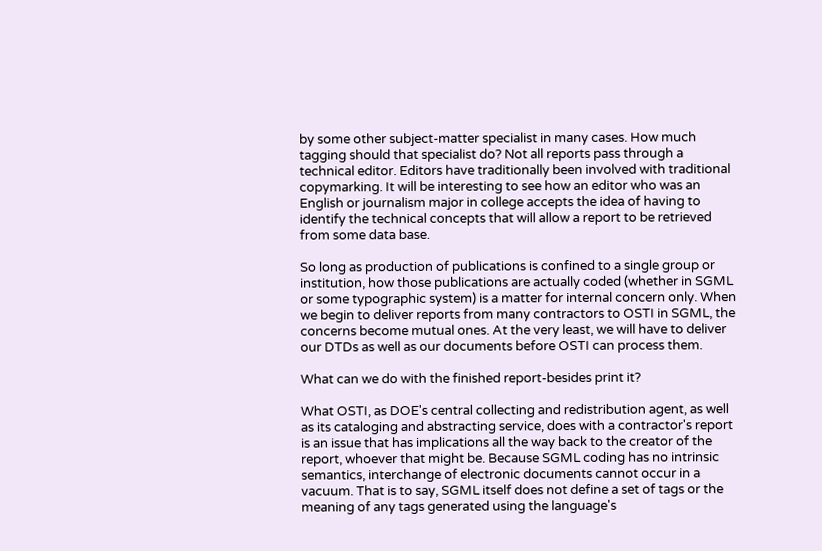by some other subject-matter specialist in many cases. How much tagging should that specialist do? Not all reports pass through a technical editor. Editors have traditionally been involved with traditional copymarking. It will be interesting to see how an editor who was an English or journalism major in college accepts the idea of having to identify the technical concepts that will allow a report to be retrieved from some data base.

So long as production of publications is confined to a single group or institution, how those publications are actually coded (whether in SGML or some typographic system) is a matter for internal concern only. When we begin to deliver reports from many contractors to OSTI in SGML, the concerns become mutual ones. At the very least, we will have to deliver our DTDs as well as our documents before OSTI can process them.

What can we do with the finished report-besides print it?

What OSTI, as DOE's central collecting and redistribution agent, as well as its cataloging and abstracting service, does with a contractor's report is an issue that has implications all the way back to the creator of the report, whoever that might be. Because SGML coding has no intrinsic semantics, interchange of electronic documents cannot occur in a vacuum. That is to say, SGML itself does not define a set of tags or the meaning of any tags generated using the language's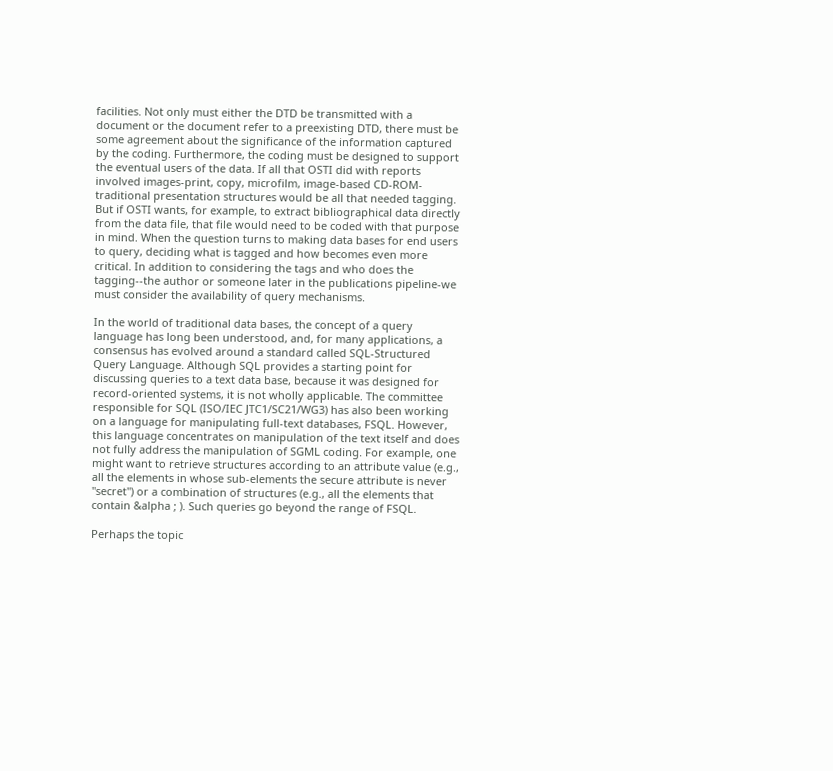facilities. Not only must either the DTD be transmitted with a document or the document refer to a preexisting DTD, there must be some agreement about the significance of the information captured by the coding. Furthermore, the coding must be designed to support the eventual users of the data. If all that OSTI did with reports involved images-print, copy, microfilm, image-based CD-ROM- traditional presentation structures would be all that needed tagging. But if OSTI wants, for example, to extract bibliographical data directly from the data file, that file would need to be coded with that purpose in mind. When the question turns to making data bases for end users to query, deciding what is tagged and how becomes even more critical. In addition to considering the tags and who does the tagging--the author or someone later in the publications pipeline-we must consider the availability of query mechanisms.

In the world of traditional data bases, the concept of a query language has long been understood, and, for many applications, a consensus has evolved around a standard called SQL-Structured Query Language. Although SQL provides a starting point for discussing queries to a text data base, because it was designed for record-oriented systems, it is not wholly applicable. The committee responsible for SQL (ISO/IEC JTC1/SC21/WG3) has also been working on a language for manipulating full-text databases, FSQL. However, this language concentrates on manipulation of the text itself and does not fully address the manipulation of SGML coding. For example, one might want to retrieve structures according to an attribute value (e.g., all the elements in whose sub-elements the secure attribute is never "secret") or a combination of structures (e.g., all the elements that contain &alpha ; ). Such queries go beyond the range of FSQL.

Perhaps the topic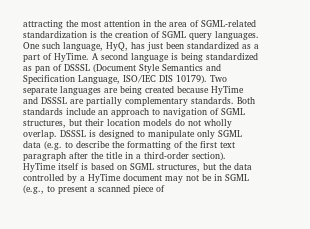attracting the most attention in the area of SGML-related standardization is the creation of SGML query languages. One such language, HyQ, has just been standardized as a part of HyTime. A second language is being standardized as pan of DSSSL (Document Style Semantics and Specification Language, ISO/IEC DIS 10179). Two separate languages are being created because HyTime and DSSSL are partially complementary standards. Both standards include an approach to navigation of SGML structures, but their location models do not wholly overlap. DSSSL is designed to manipulate only SGML data (e.g. to describe the formatting of the first text paragraph after the title in a third-order section). HyTime itself is based on SGML structures, but the data controlled by a HyTime document may not be in SGML (e.g., to present a scanned piece of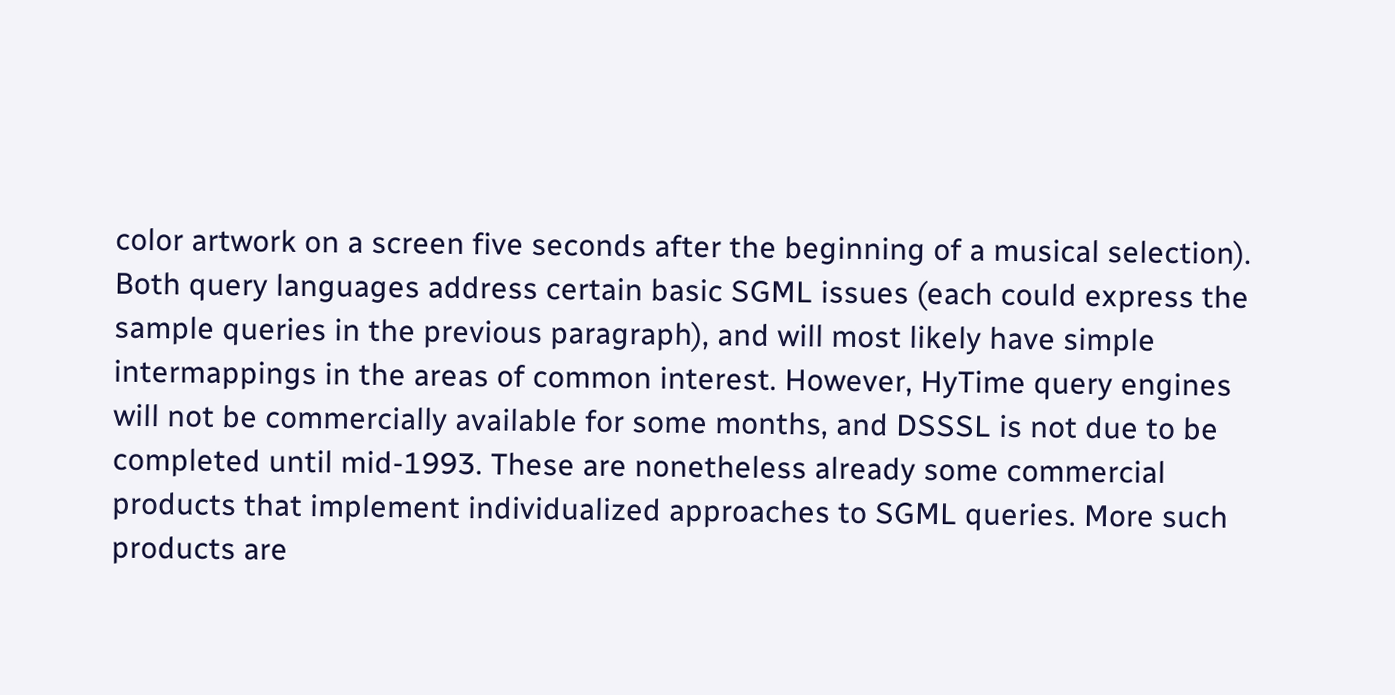color artwork on a screen five seconds after the beginning of a musical selection). Both query languages address certain basic SGML issues (each could express the sample queries in the previous paragraph), and will most likely have simple intermappings in the areas of common interest. However, HyTime query engines will not be commercially available for some months, and DSSSL is not due to be completed until mid-1993. These are nonetheless already some commercial products that implement individualized approaches to SGML queries. More such products are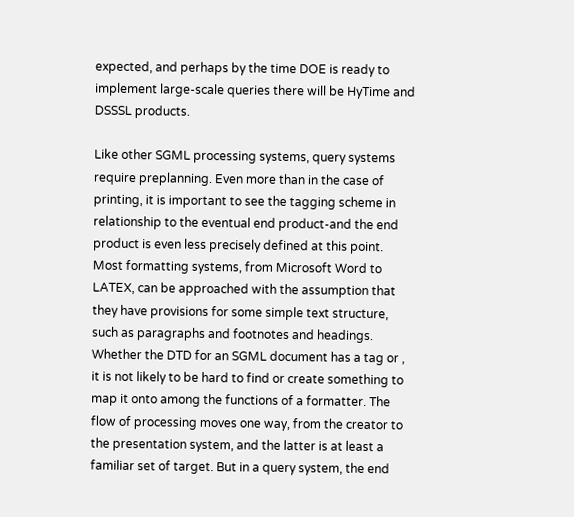expected, and perhaps by the time DOE is ready to implement large-scale queries there will be HyTime and DSSSL products.

Like other SGML processing systems, query systems require preplanning. Even more than in the case of printing, it is important to see the tagging scheme in relationship to the eventual end product-and the end product is even less precisely defined at this point. Most formatting systems, from Microsoft Word to LATEX, can be approached with the assumption that they have provisions for some simple text structure, such as paragraphs and footnotes and headings. Whether the DTD for an SGML document has a tag or , it is not likely to be hard to find or create something to map it onto among the functions of a formatter. The flow of processing moves one way, from the creator to the presentation system, and the latter is at least a familiar set of target. But in a query system, the end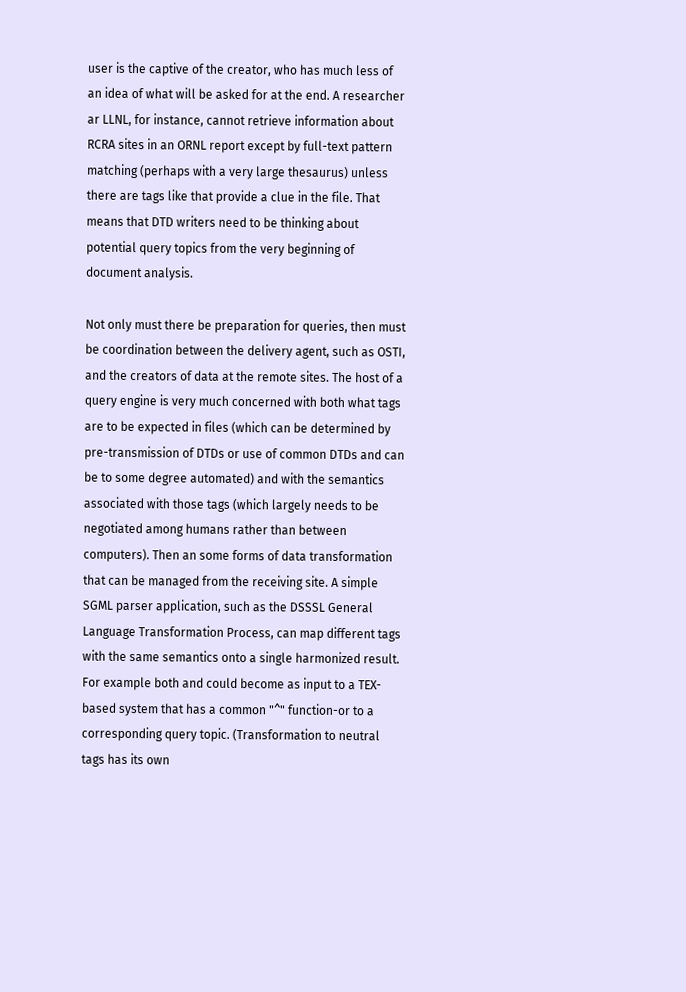user is the captive of the creator, who has much less of an idea of what will be asked for at the end. A researcher ar LLNL, for instance, cannot retrieve information about RCRA sites in an ORNL report except by full-text pattern matching (perhaps with a very large thesaurus) unless there are tags like that provide a clue in the file. That means that DTD writers need to be thinking about potential query topics from the very beginning of document analysis.

Not only must there be preparation for queries, then must be coordination between the delivery agent, such as OSTI, and the creators of data at the remote sites. The host of a query engine is very much concerned with both what tags are to be expected in files (which can be determined by pre-transmission of DTDs or use of common DTDs and can be to some degree automated) and with the semantics associated with those tags (which largely needs to be negotiated among humans rather than between computers). Then an some forms of data transformation that can be managed from the receiving site. A simple SGML parser application, such as the DSSSL General Language Transformation Process, can map different tags with the same semantics onto a single harmonized result. For example both and could become as input to a TEX-based system that has a common "^" function-or to a corresponding query topic. (Transformation to neutral tags has its own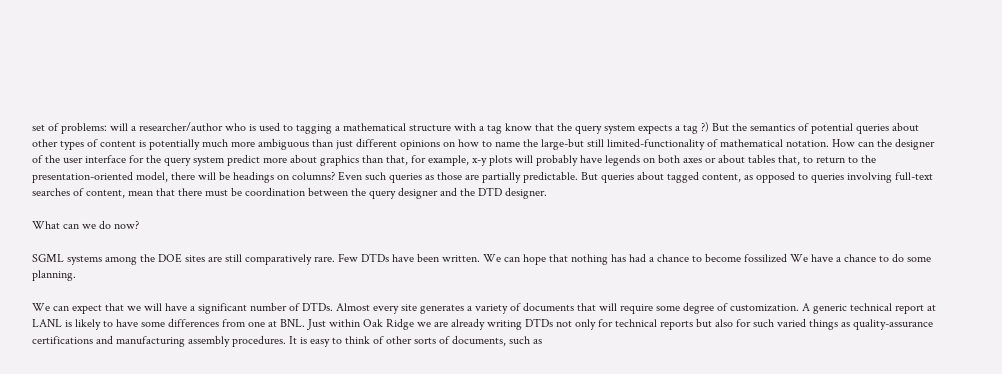set of problems: will a researcher/author who is used to tagging a mathematical structure with a tag know that the query system expects a tag ?) But the semantics of potential queries about other types of content is potentially much more ambiguous than just different opinions on how to name the large-but still limited-functionality of mathematical notation. How can the designer of the user interface for the query system predict more about graphics than that, for example, x-y plots will probably have legends on both axes or about tables that, to return to the presentation-oriented model, there will be headings on columns? Even such queries as those are partially predictable. But queries about tagged content, as opposed to queries involving full-text searches of content, mean that there must be coordination between the query designer and the DTD designer.

What can we do now?

SGML systems among the DOE sites are still comparatively rare. Few DTDs have been written. We can hope that nothing has had a chance to become fossilized We have a chance to do some planning.

We can expect that we will have a significant number of DTDs. Almost every site generates a variety of documents that will require some degree of customization. A generic technical report at LANL is likely to have some differences from one at BNL. Just within Oak Ridge we are already writing DTDs not only for technical reports but also for such varied things as quality-assurance certifications and manufacturing assembly procedures. It is easy to think of other sorts of documents, such as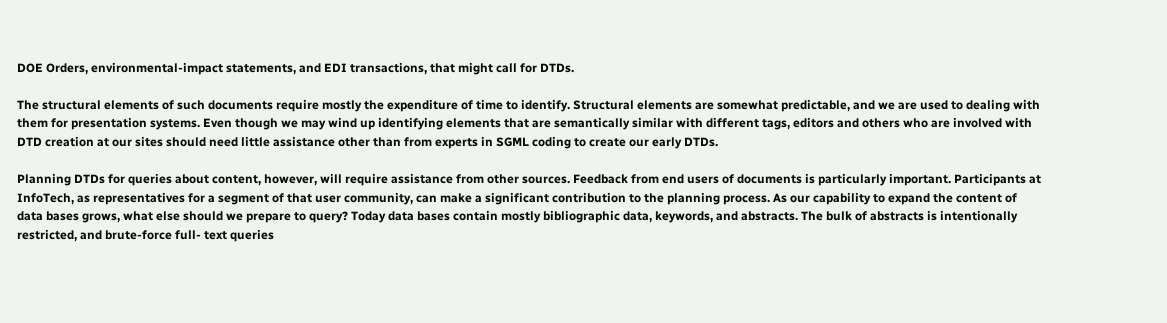DOE Orders, environmental-impact statements, and EDI transactions, that might call for DTDs.

The structural elements of such documents require mostly the expenditure of time to identify. Structural elements are somewhat predictable, and we are used to dealing with them for presentation systems. Even though we may wind up identifying elements that are semantically similar with different tags, editors and others who are involved with DTD creation at our sites should need little assistance other than from experts in SGML coding to create our early DTDs.

Planning DTDs for queries about content, however, will require assistance from other sources. Feedback from end users of documents is particularly important. Participants at InfoTech, as representatives for a segment of that user community, can make a significant contribution to the planning process. As our capability to expand the content of data bases grows, what else should we prepare to query? Today data bases contain mostly bibliographic data, keywords, and abstracts. The bulk of abstracts is intentionally restricted, and brute-force full- text queries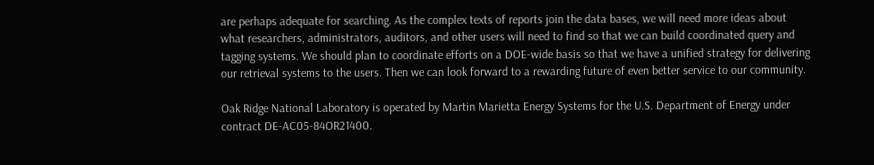are perhaps adequate for searching. As the complex texts of reports join the data bases, we will need more ideas about what researchers, administrators, auditors, and other users will need to find so that we can build coordinated query and tagging systems. We should plan to coordinate efforts on a DOE-wide basis so that we have a unified strategy for delivering our retrieval systems to the users. Then we can look forward to a rewarding future of even better service to our community.

Oak Ridge National Laboratory is operated by Martin Marietta Energy Systems for the U.S. Department of Energy under contract DE-AC05-84OR21400.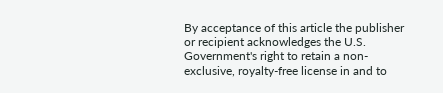By acceptance of this article the publisher or recipient acknowledges the U.S. Government's right to retain a non-exclusive, royalty-free license in and to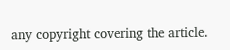any copyright covering the article.